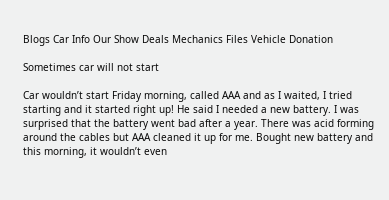Blogs Car Info Our Show Deals Mechanics Files Vehicle Donation

Sometimes car will not start

Car wouldn’t start Friday morning, called AAA and as I waited, I tried starting and it started right up! He said I needed a new battery. I was surprised that the battery went bad after a year. There was acid forming around the cables but AAA cleaned it up for me. Bought new battery and this morning, it wouldn’t even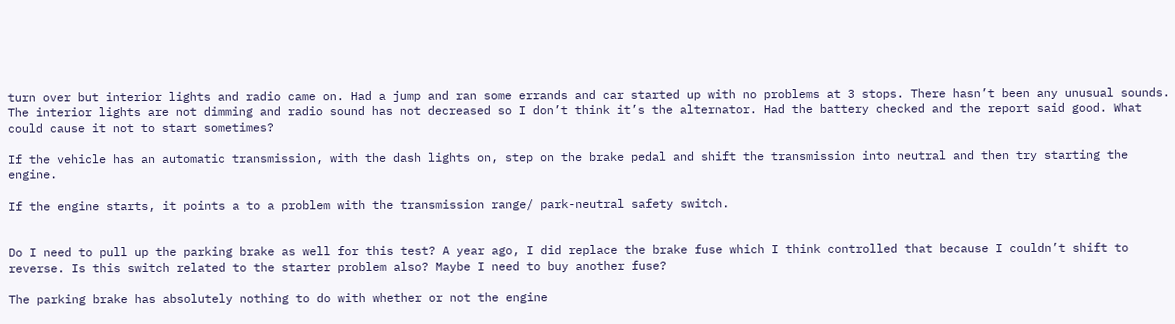turn over but interior lights and radio came on. Had a jump and ran some errands and car started up with no problems at 3 stops. There hasn’t been any unusual sounds. The interior lights are not dimming and radio sound has not decreased so I don’t think it’s the alternator. Had the battery checked and the report said good. What could cause it not to start sometimes?

If the vehicle has an automatic transmission, with the dash lights on, step on the brake pedal and shift the transmission into neutral and then try starting the engine.

If the engine starts, it points a to a problem with the transmission range/ park-neutral safety switch.


Do I need to pull up the parking brake as well for this test? A year ago, I did replace the brake fuse which I think controlled that because I couldn’t shift to reverse. Is this switch related to the starter problem also? Maybe I need to buy another fuse?

The parking brake has absolutely nothing to do with whether or not the engine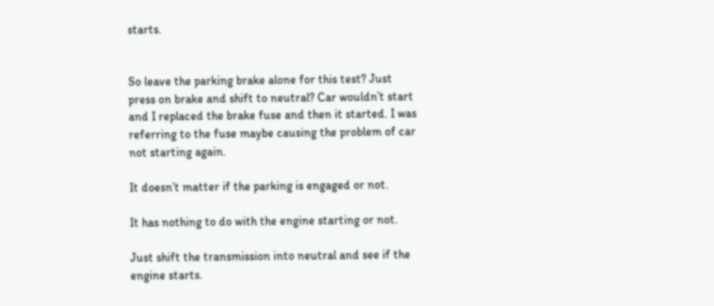starts.


So leave the parking brake alone for this test? Just press on brake and shift to neutral? Car wouldn’t start and I replaced the brake fuse and then it started. I was referring to the fuse maybe causing the problem of car not starting again.

It doesn’t matter if the parking is engaged or not.

It has nothing to do with the engine starting or not.

Just shift the transmission into neutral and see if the engine starts.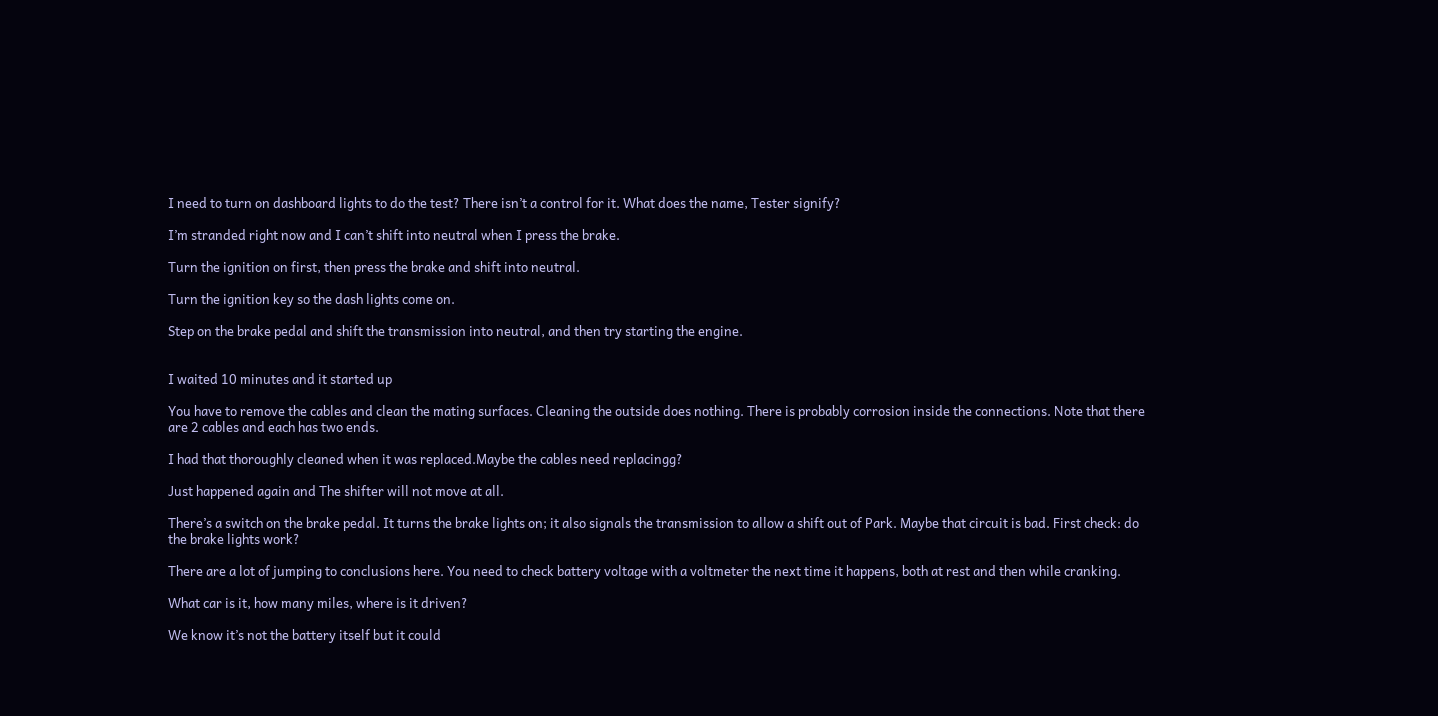I need to turn on dashboard lights to do the test? There isn’t a control for it. What does the name, Tester signify?

I’m stranded right now and I can’t shift into neutral when I press the brake.

Turn the ignition on first, then press the brake and shift into neutral.

Turn the ignition key so the dash lights come on.

Step on the brake pedal and shift the transmission into neutral, and then try starting the engine.


I waited 10 minutes and it started up

You have to remove the cables and clean the mating surfaces. Cleaning the outside does nothing. There is probably corrosion inside the connections. Note that there are 2 cables and each has two ends.

I had that thoroughly cleaned when it was replaced.Maybe the cables need replacingg?

Just happened again and The shifter will not move at all.

There’s a switch on the brake pedal. It turns the brake lights on; it also signals the transmission to allow a shift out of Park. Maybe that circuit is bad. First check: do the brake lights work?

There are a lot of jumping to conclusions here. You need to check battery voltage with a voltmeter the next time it happens, both at rest and then while cranking.

What car is it, how many miles, where is it driven?

We know it’s not the battery itself but it could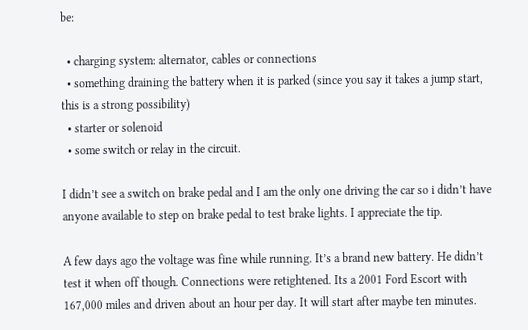be:

  • charging system: alternator, cables or connections
  • something draining the battery when it is parked (since you say it takes a jump start, this is a strong possibility)
  • starter or solenoid
  • some switch or relay in the circuit.

I didn’t see a switch on brake pedal and I am the only one driving the car so i didn’t have anyone available to step on brake pedal to test brake lights. I appreciate the tip.

A few days ago the voltage was fine while running. It’s a brand new battery. He didn’t test it when off though. Connections were retightened. Its a 2001 Ford Escort with 167,000 miles and driven about an hour per day. It will start after maybe ten minutes.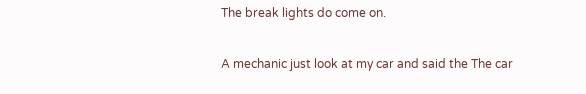The break lights do come on.

A mechanic just look at my car and said the The car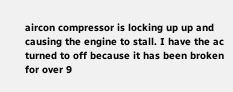aircon compressor is locking up up and causing the engine to stall. I have the ac turned to off because it has been broken for over 9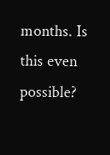months. Is this even possible?